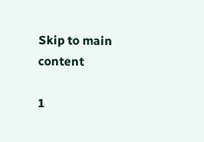Skip to main content

1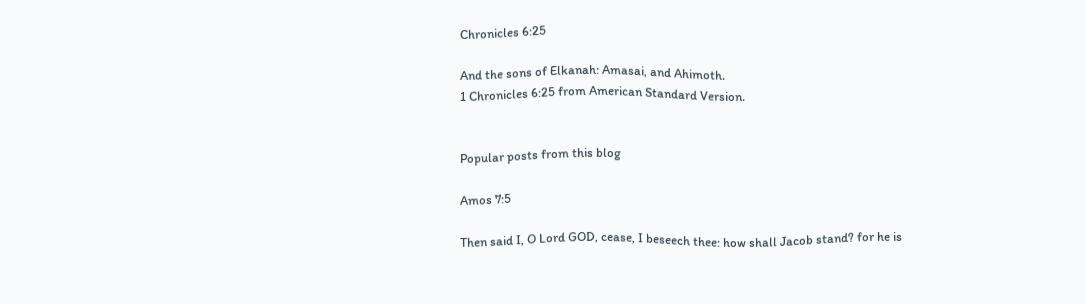Chronicles 6:25

And the sons of Elkanah: Amasai, and Ahimoth.
1 Chronicles 6:25 from American Standard Version.


Popular posts from this blog

Amos 7:5

Then said I, O Lord GOD, cease, I beseech thee: how shall Jacob stand? for he is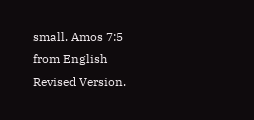small. Amos 7:5 from English Revised Version.